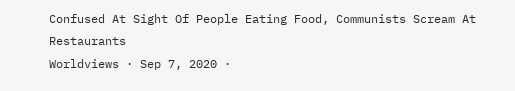Confused At Sight Of People Eating Food, Communists Scream At Restaurants
Worldviews · Sep 7, 2020 ·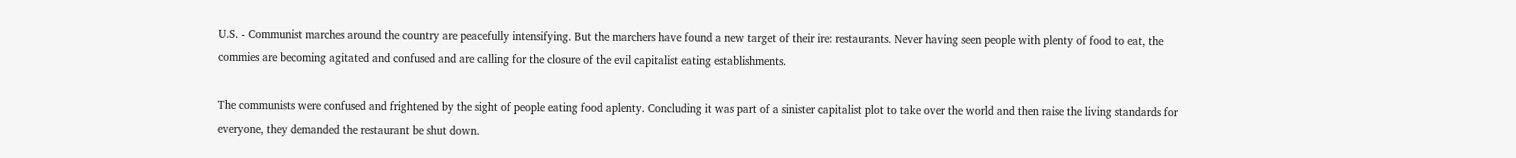U.S. - Communist marches around the country are peacefully intensifying. But the marchers have found a new target of their ire: restaurants. Never having seen people with plenty of food to eat, the commies are becoming agitated and confused and are calling for the closure of the evil capitalist eating establishments.

The communists were confused and frightened by the sight of people eating food aplenty. Concluding it was part of a sinister capitalist plot to take over the world and then raise the living standards for everyone, they demanded the restaurant be shut down.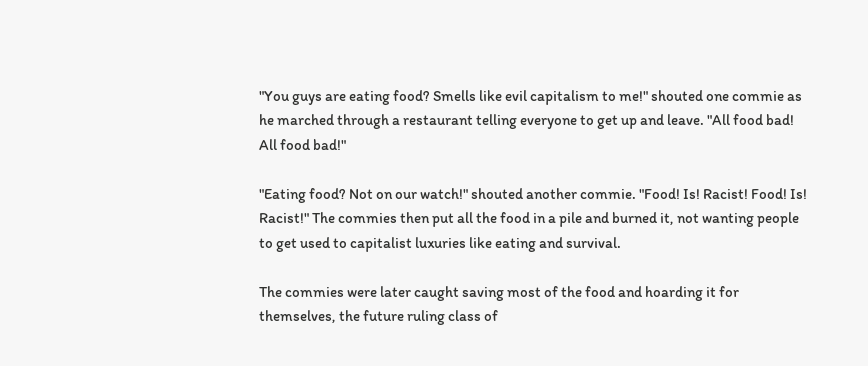"You guys are eating food? Smells like evil capitalism to me!" shouted one commie as he marched through a restaurant telling everyone to get up and leave. "All food bad! All food bad!"

"Eating food? Not on our watch!" shouted another commie. "Food! Is! Racist! Food! Is! Racist!" The commies then put all the food in a pile and burned it, not wanting people to get used to capitalist luxuries like eating and survival.

The commies were later caught saving most of the food and hoarding it for themselves, the future ruling class of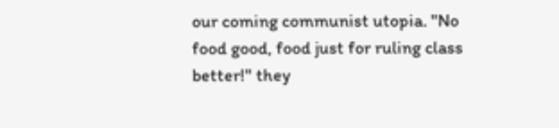our coming communist utopia. "No food good, food just for ruling class better!" they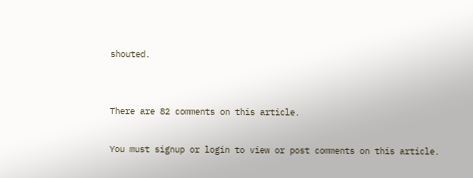shouted.


There are 82 comments on this article.

You must signup or login to view or post comments on this article.